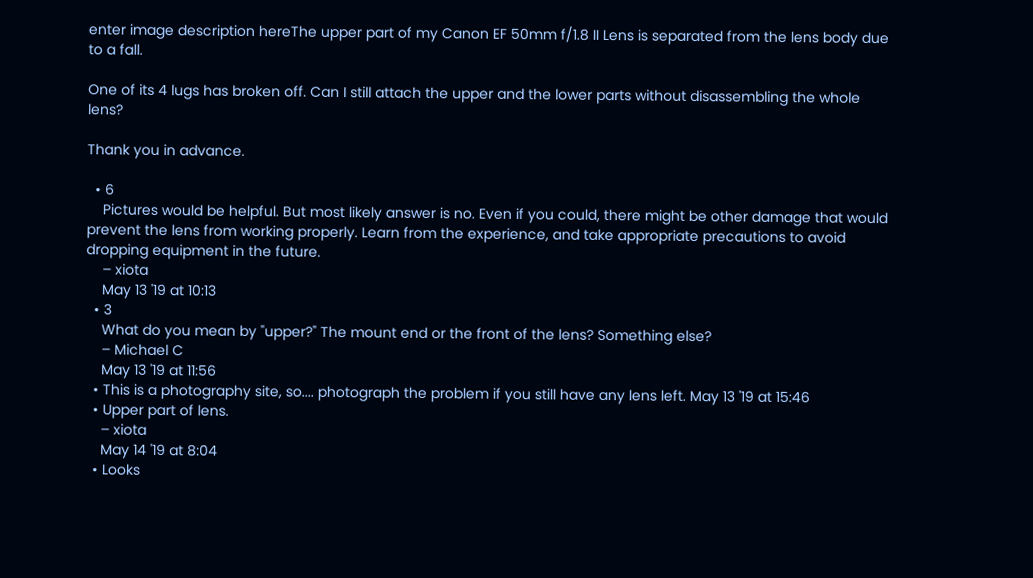enter image description hereThe upper part of my Canon EF 50mm f/1.8 II Lens is separated from the lens body due to a fall.

One of its 4 lugs has broken off. Can I still attach the upper and the lower parts without disassembling the whole lens?

Thank you in advance.

  • 6
    Pictures would be helpful. But most likely answer is no. Even if you could, there might be other damage that would prevent the lens from working properly. Learn from the experience, and take appropriate precautions to avoid dropping equipment in the future.
    – xiota
    May 13 '19 at 10:13
  • 3
    What do you mean by "upper?" The mount end or the front of the lens? Something else?
    – Michael C
    May 13 '19 at 11:56
  • This is a photography site, so.... photograph the problem if you still have any lens left. May 13 '19 at 15:46
  • Upper part of lens.
    – xiota
    May 14 '19 at 8:04
  • Looks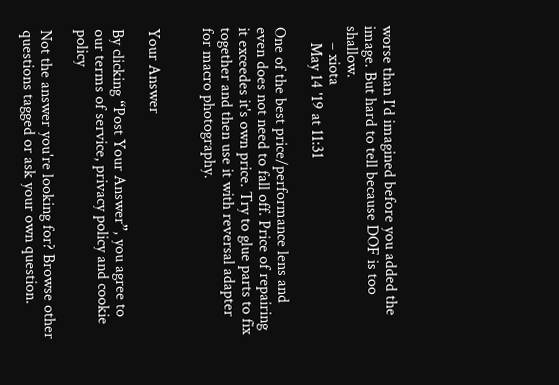worse than I'd imagined before you added the image. But hard to tell because DOF is too shallow.
    – xiota
    May 14 '19 at 11:31

One of the best price/performance lens and even does not need to fall off. Price of repairing it exceedes it's own price. Try to glue parts to fix together and then use it with reversal adapter for macro photography.


Your Answer

By clicking “Post Your Answer”, you agree to our terms of service, privacy policy and cookie policy

Not the answer you're looking for? Browse other questions tagged or ask your own question.